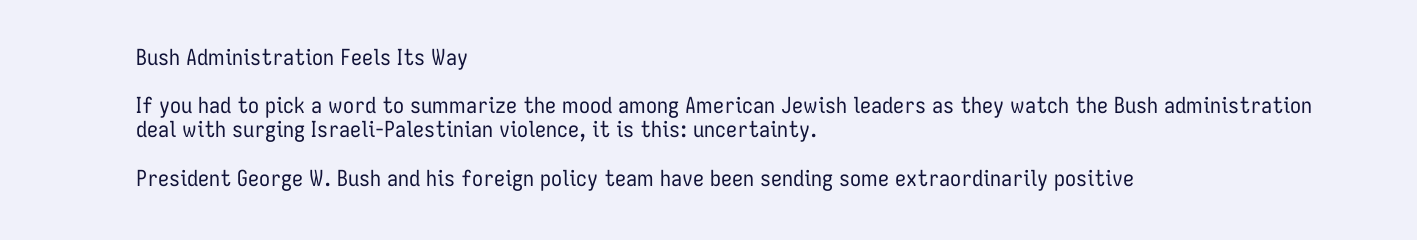Bush Administration Feels Its Way

If you had to pick a word to summarize the mood among American Jewish leaders as they watch the Bush administration deal with surging Israeli-Palestinian violence, it is this: uncertainty.

President George W. Bush and his foreign policy team have been sending some extraordinarily positive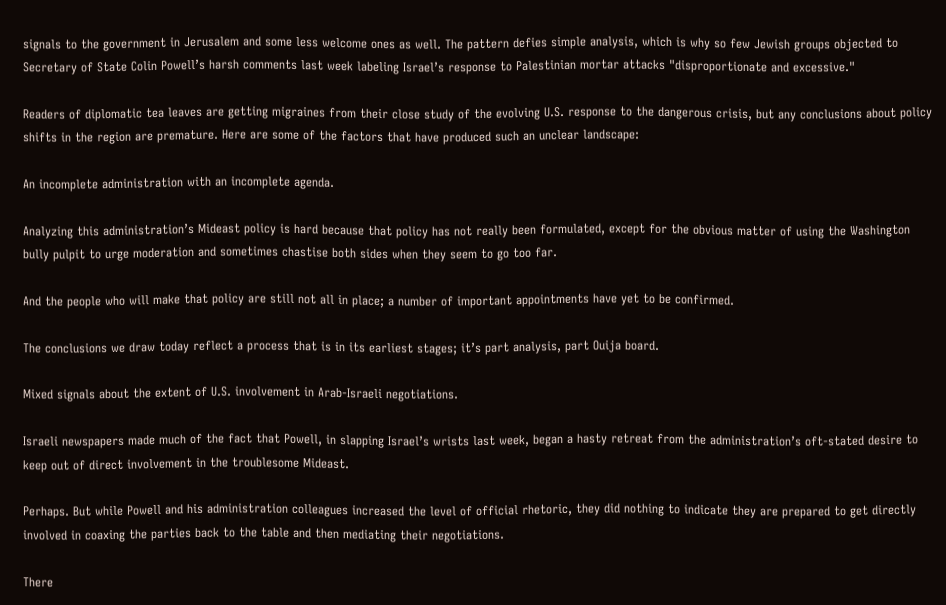signals to the government in Jerusalem and some less welcome ones as well. The pattern defies simple analysis, which is why so few Jewish groups objected to Secretary of State Colin Powell’s harsh comments last week labeling Israel’s response to Palestinian mortar attacks "disproportionate and excessive."

Readers of diplomatic tea leaves are getting migraines from their close study of the evolving U.S. response to the dangerous crisis, but any conclusions about policy shifts in the region are premature. Here are some of the factors that have produced such an unclear landscape:

An incomplete administration with an incomplete agenda.

Analyzing this administration’s Mideast policy is hard because that policy has not really been formulated, except for the obvious matter of using the Washington bully pulpit to urge moderation and sometimes chastise both sides when they seem to go too far.

And the people who will make that policy are still not all in place; a number of important appointments have yet to be confirmed.

The conclusions we draw today reflect a process that is in its earliest stages; it’s part analysis, part Ouija board.

Mixed signals about the extent of U.S. involvement in Arab-Israeli negotiations.

Israeli newspapers made much of the fact that Powell, in slapping Israel’s wrists last week, began a hasty retreat from the administration’s oft-stated desire to keep out of direct involvement in the troublesome Mideast.

Perhaps. But while Powell and his administration colleagues increased the level of official rhetoric, they did nothing to indicate they are prepared to get directly involved in coaxing the parties back to the table and then mediating their negotiations.

There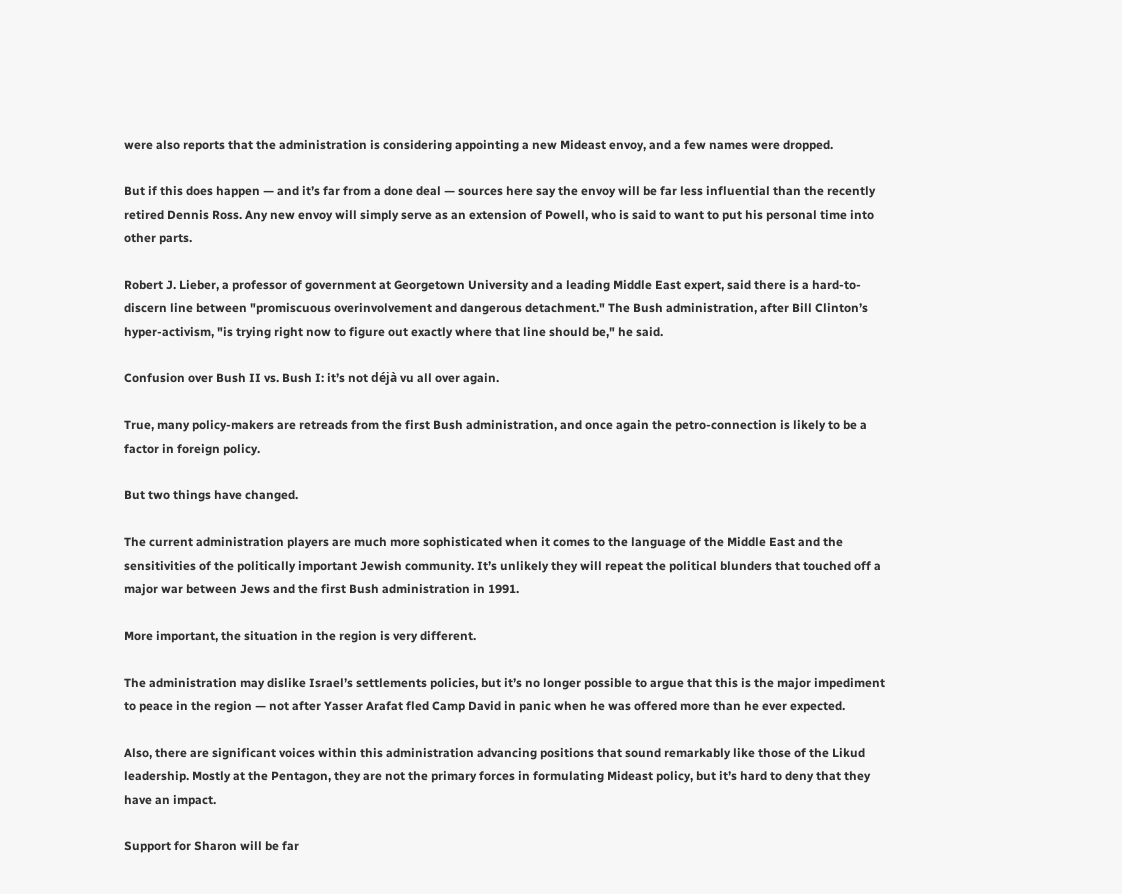were also reports that the administration is considering appointing a new Mideast envoy, and a few names were dropped.

But if this does happen — and it’s far from a done deal — sources here say the envoy will be far less influential than the recently retired Dennis Ross. Any new envoy will simply serve as an extension of Powell, who is said to want to put his personal time into other parts.

Robert J. Lieber, a professor of government at Georgetown University and a leading Middle East expert, said there is a hard-to-discern line between "promiscuous overinvolvement and dangerous detachment." The Bush administration, after Bill Clinton’s hyper-activism, "is trying right now to figure out exactly where that line should be," he said.

Confusion over Bush II vs. Bush I: it’s not déjà vu all over again.

True, many policy-makers are retreads from the first Bush administration, and once again the petro-connection is likely to be a factor in foreign policy.

But two things have changed.

The current administration players are much more sophisticated when it comes to the language of the Middle East and the sensitivities of the politically important Jewish community. It’s unlikely they will repeat the political blunders that touched off a major war between Jews and the first Bush administration in 1991.

More important, the situation in the region is very different.

The administration may dislike Israel’s settlements policies, but it’s no longer possible to argue that this is the major impediment to peace in the region — not after Yasser Arafat fled Camp David in panic when he was offered more than he ever expected.

Also, there are significant voices within this administration advancing positions that sound remarkably like those of the Likud leadership. Mostly at the Pentagon, they are not the primary forces in formulating Mideast policy, but it’s hard to deny that they have an impact.

Support for Sharon will be far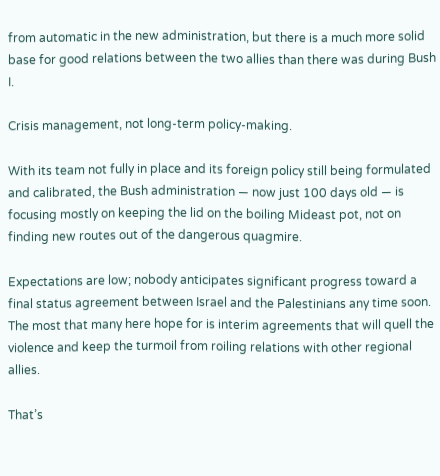from automatic in the new administration, but there is a much more solid base for good relations between the two allies than there was during Bush I.

Crisis management, not long-term policy-making.

With its team not fully in place and its foreign policy still being formulated and calibrated, the Bush administration — now just 100 days old — is focusing mostly on keeping the lid on the boiling Mideast pot, not on finding new routes out of the dangerous quagmire.

Expectations are low; nobody anticipates significant progress toward a final status agreement between Israel and the Palestinians any time soon. The most that many here hope for is interim agreements that will quell the violence and keep the turmoil from roiling relations with other regional allies.

That’s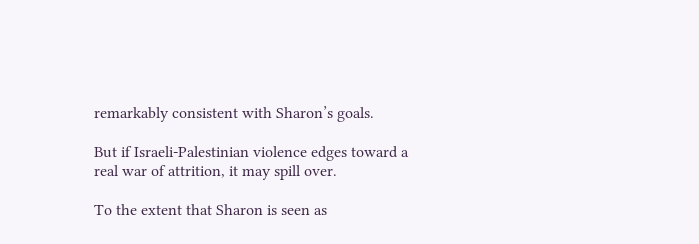remarkably consistent with Sharon’s goals.

But if Israeli-Palestinian violence edges toward a real war of attrition, it may spill over.

To the extent that Sharon is seen as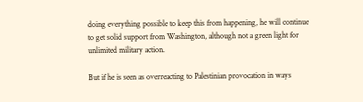doing everything possible to keep this from happening, he will continue to get solid support from Washington, although not a green light for unlimited military action.

But if he is seen as overreacting to Palestinian provocation in ways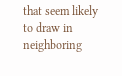that seem likely to draw in neighboring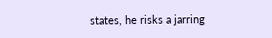states, he risks a jarring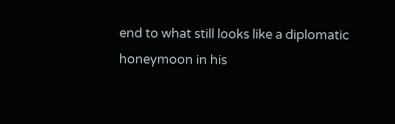end to what still looks like a diplomatic honeymoon in his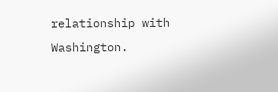relationship with Washington.